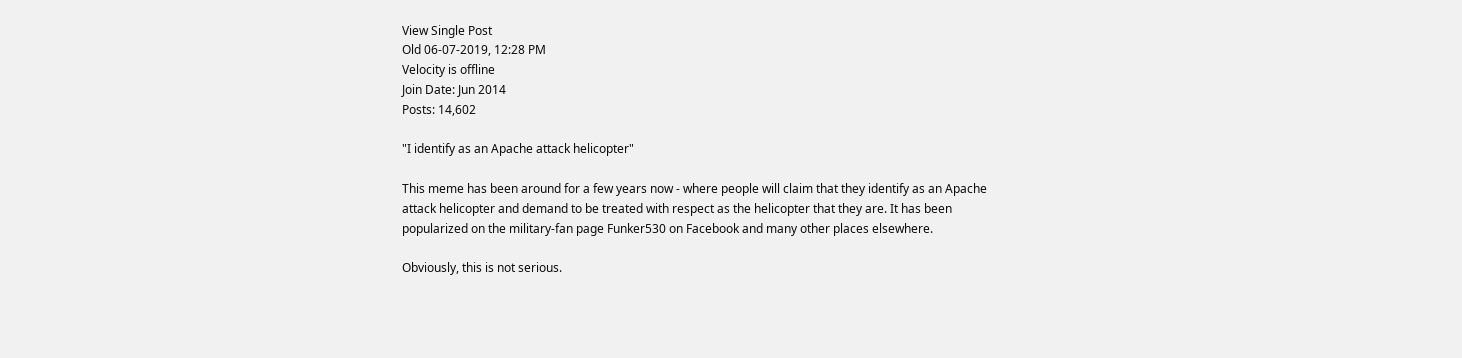View Single Post
Old 06-07-2019, 12:28 PM
Velocity is offline
Join Date: Jun 2014
Posts: 14,602

"I identify as an Apache attack helicopter"

This meme has been around for a few years now - where people will claim that they identify as an Apache attack helicopter and demand to be treated with respect as the helicopter that they are. It has been popularized on the military-fan page Funker530 on Facebook and many other places elsewhere.

Obviously, this is not serious.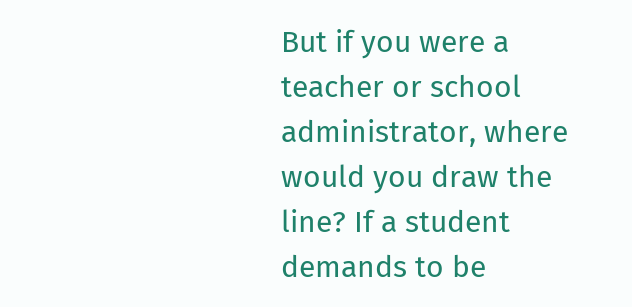But if you were a teacher or school administrator, where would you draw the line? If a student demands to be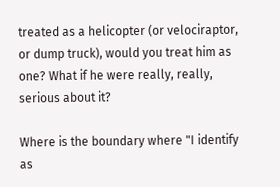treated as a helicopter (or velociraptor, or dump truck), would you treat him as one? What if he were really, really, serious about it?

Where is the boundary where "I identify as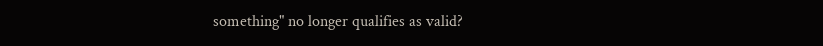something" no longer qualifies as valid?